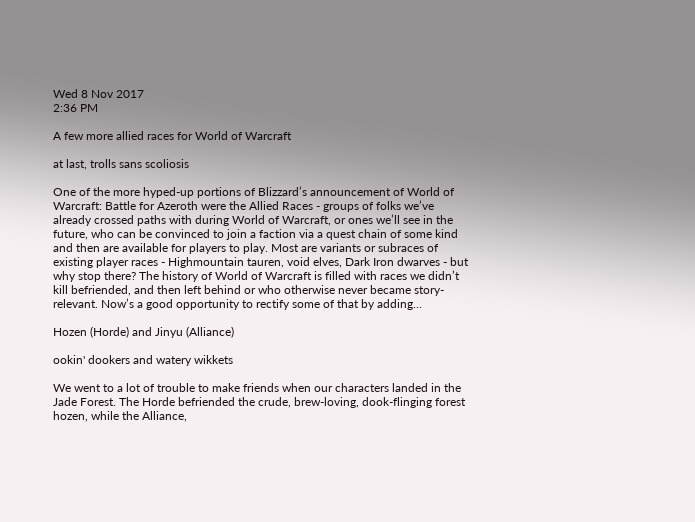Wed 8 Nov 2017
2:36 PM

A few more allied races for World of Warcraft

at last, trolls sans scoliosis

One of the more hyped-up portions of Blizzard’s announcement of World of Warcraft: Battle for Azeroth were the Allied Races - groups of folks we’ve already crossed paths with during World of Warcraft, or ones we’ll see in the future, who can be convinced to join a faction via a quest chain of some kind and then are available for players to play. Most are variants or subraces of existing player races - Highmountain tauren, void elves, Dark Iron dwarves - but why stop there? The history of World of Warcraft is filled with races we didn’t kill befriended, and then left behind or who otherwise never became story-relevant. Now’s a good opportunity to rectify some of that by adding…

Hozen (Horde) and Jinyu (Alliance)

ookin' dookers and watery wikkets

We went to a lot of trouble to make friends when our characters landed in the Jade Forest. The Horde befriended the crude, brew-loving, dook-flinging forest hozen, while the Alliance,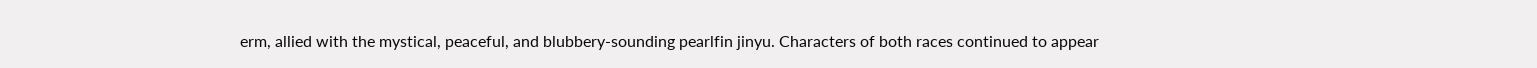erm, allied with the mystical, peaceful, and blubbery-sounding pearlfin jinyu. Characters of both races continued to appear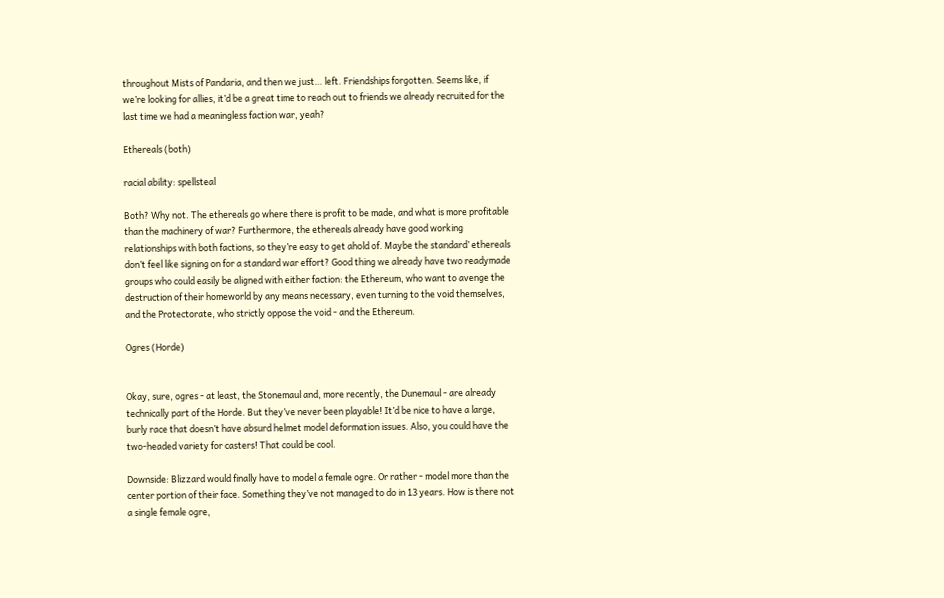throughout Mists of Pandaria, and then we just… left. Friendships forgotten. Seems like, if we’re looking for allies, it’d be a great time to reach out to friends we already recruited for the last time we had a meaningless faction war, yeah?

Ethereals (both)

racial ability: spellsteal

Both? Why not. The ethereals go where there is profit to be made, and what is more profitable than the machinery of war? Furthermore, the ethereals already have good working relationships with both factions, so they’re easy to get ahold of. Maybe the standard’ ethereals don’t feel like signing on for a standard war effort? Good thing we already have two readymade groups who could easily be aligned with either faction: the Ethereum, who want to avenge the destruction of their homeworld by any means necessary, even turning to the void themselves, and the Protectorate, who strictly oppose the void - and the Ethereum.

Ogres (Horde)


Okay, sure, ogres - at least, the Stonemaul and, more recently, the Dunemaul - are already technically part of the Horde. But they’ve never been playable! It’d be nice to have a large, burly race that doesn’t have absurd helmet model deformation issues. Also, you could have the two-headed variety for casters! That could be cool.

Downside: Blizzard would finally have to model a female ogre. Or rather - model more than the center portion of their face. Something they’ve not managed to do in 13 years. How is there not a single female ogre,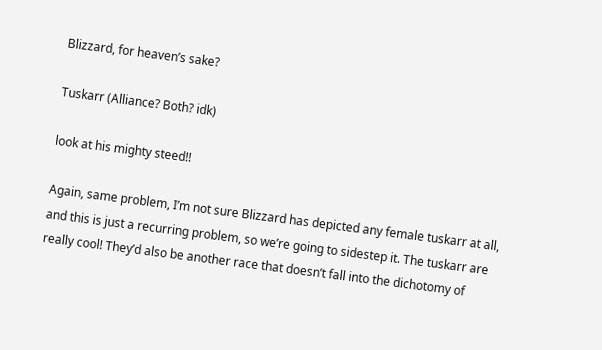Blizzard, for heaven’s sake?

Tuskarr (Alliance? Both? idk)

look at his mighty steed!!

Again, same problem, I’m not sure Blizzard has depicted any female tuskarr at all, and this is just a recurring problem, so we’re going to sidestep it. The tuskarr are really cool! They’d also be another race that doesn’t fall into the dichotomy of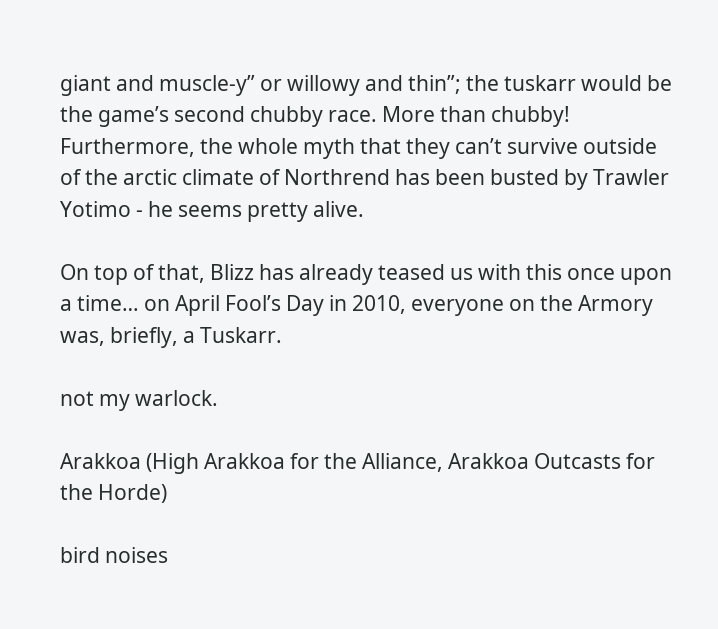giant and muscle-y” or willowy and thin”; the tuskarr would be the game’s second chubby race. More than chubby! Furthermore, the whole myth that they can’t survive outside of the arctic climate of Northrend has been busted by Trawler Yotimo - he seems pretty alive.

On top of that, Blizz has already teased us with this once upon a time… on April Fool’s Day in 2010, everyone on the Armory was, briefly, a Tuskarr.

not my warlock.

Arakkoa (High Arakkoa for the Alliance, Arakkoa Outcasts for the Horde)

bird noises